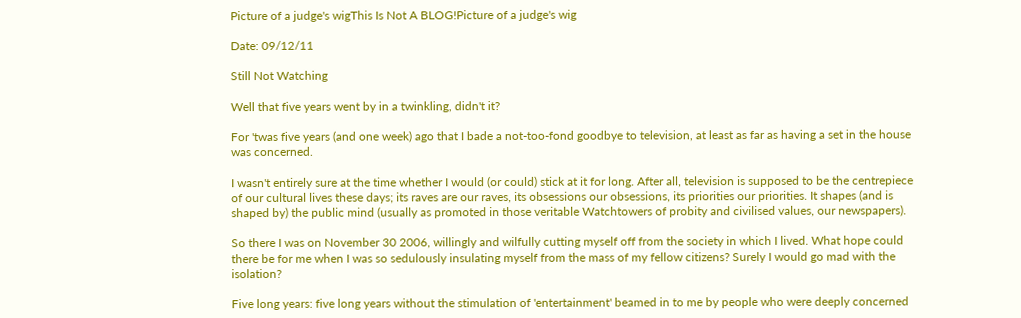Picture of a judge's wigThis Is Not A BLOG!Picture of a judge's wig

Date: 09/12/11

Still Not Watching

Well that five years went by in a twinkling, didn't it?

For 'twas five years (and one week) ago that I bade a not-too-fond goodbye to television, at least as far as having a set in the house was concerned.

I wasn't entirely sure at the time whether I would (or could) stick at it for long. After all, television is supposed to be the centrepiece of our cultural lives these days; its raves are our raves, its obsessions our obsessions, its priorities our priorities. It shapes (and is shaped by) the public mind (usually as promoted in those veritable Watchtowers of probity and civilised values, our newspapers).

So there I was on November 30 2006, willingly and wilfully cutting myself off from the society in which I lived. What hope could there be for me when I was so sedulously insulating myself from the mass of my fellow citizens? Surely I would go mad with the isolation?

Five long years: five long years without the stimulation of 'entertainment' beamed in to me by people who were deeply concerned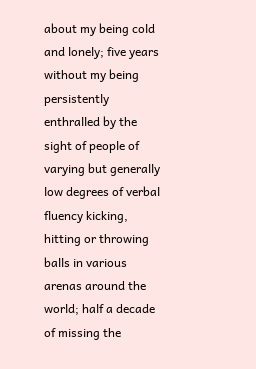about my being cold and lonely; five years without my being persistently enthralled by the sight of people of varying but generally low degrees of verbal fluency kicking, hitting or throwing balls in various arenas around the world; half a decade of missing the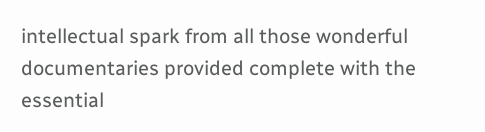intellectual spark from all those wonderful documentaries provided complete with the essential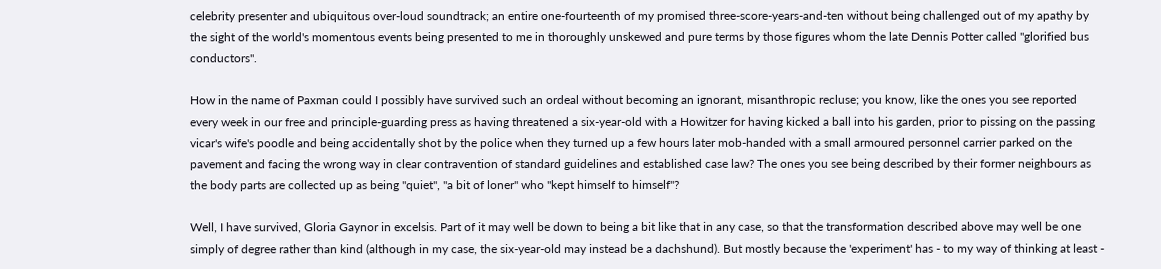celebrity presenter and ubiquitous over-loud soundtrack; an entire one-fourteenth of my promised three-score-years-and-ten without being challenged out of my apathy by the sight of the world's momentous events being presented to me in thoroughly unskewed and pure terms by those figures whom the late Dennis Potter called "glorified bus conductors".

How in the name of Paxman could I possibly have survived such an ordeal without becoming an ignorant, misanthropic recluse; you know, like the ones you see reported every week in our free and principle-guarding press as having threatened a six-year-old with a Howitzer for having kicked a ball into his garden, prior to pissing on the passing vicar's wife's poodle and being accidentally shot by the police when they turned up a few hours later mob-handed with a small armoured personnel carrier parked on the pavement and facing the wrong way in clear contravention of standard guidelines and established case law? The ones you see being described by their former neighbours as the body parts are collected up as being "quiet", "a bit of loner" who "kept himself to himself"?

Well, I have survived, Gloria Gaynor in excelsis. Part of it may well be down to being a bit like that in any case, so that the transformation described above may well be one simply of degree rather than kind (although in my case, the six-year-old may instead be a dachshund). But mostly because the 'experiment' has - to my way of thinking at least -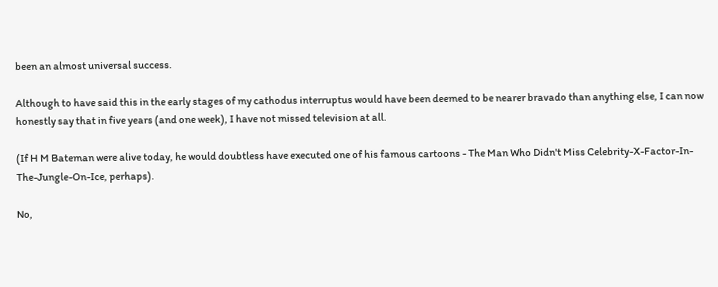been an almost universal success.

Although to have said this in the early stages of my cathodus interruptus would have been deemed to be nearer bravado than anything else, I can now honestly say that in five years (and one week), I have not missed television at all.

(If H M Bateman were alive today, he would doubtless have executed one of his famous cartoons - The Man Who Didn't Miss Celebrity-X-Factor-In-The-Jungle-On-Ice, perhaps).

No,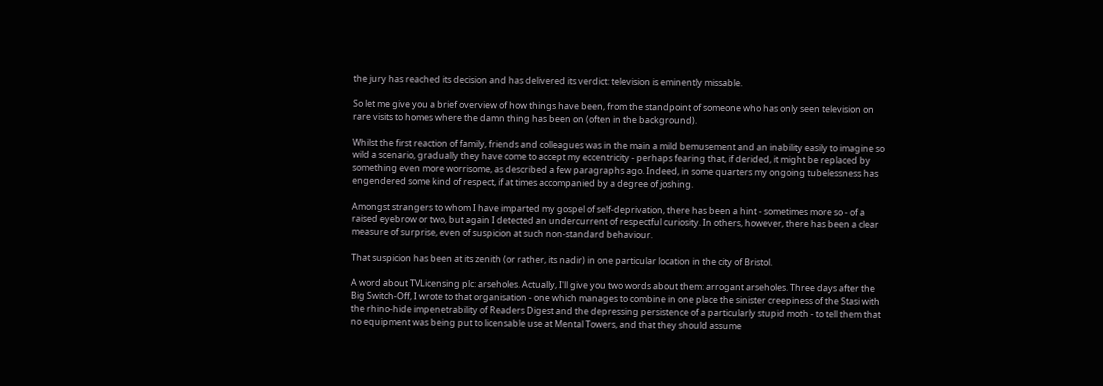the jury has reached its decision and has delivered its verdict: television is eminently missable.

So let me give you a brief overview of how things have been, from the standpoint of someone who has only seen television on rare visits to homes where the damn thing has been on (often in the background).

Whilst the first reaction of family, friends and colleagues was in the main a mild bemusement and an inability easily to imagine so wild a scenario, gradually they have come to accept my eccentricity - perhaps fearing that, if derided, it might be replaced by something even more worrisome, as described a few paragraphs ago. Indeed, in some quarters my ongoing tubelessness has engendered some kind of respect, if at times accompanied by a degree of joshing.

Amongst strangers to whom I have imparted my gospel of self-deprivation, there has been a hint - sometimes more so - of a raised eyebrow or two, but again I detected an undercurrent of respectful curiosity. In others, however, there has been a clear measure of surprise, even of suspicion at such non-standard behaviour.

That suspicion has been at its zenith (or rather, its nadir) in one particular location in the city of Bristol.

A word about TVLicensing plc: arseholes. Actually, I'll give you two words about them: arrogant arseholes. Three days after the Big Switch-Off, I wrote to that organisation - one which manages to combine in one place the sinister creepiness of the Stasi with the rhino-hide impenetrability of Readers Digest and the depressing persistence of a particularly stupid moth - to tell them that no equipment was being put to licensable use at Mental Towers, and that they should assume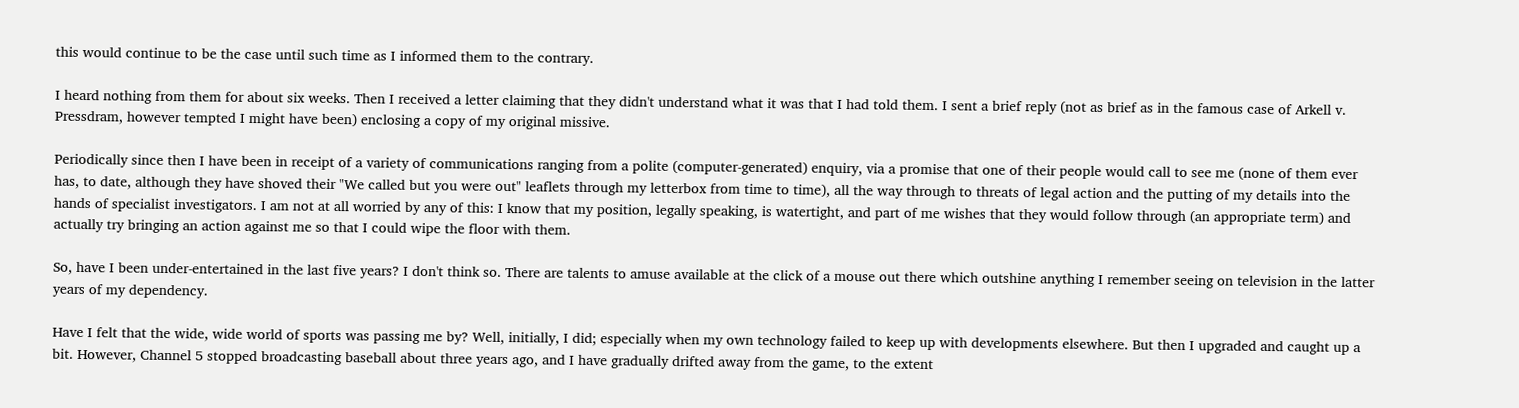this would continue to be the case until such time as I informed them to the contrary.

I heard nothing from them for about six weeks. Then I received a letter claiming that they didn't understand what it was that I had told them. I sent a brief reply (not as brief as in the famous case of Arkell v. Pressdram, however tempted I might have been) enclosing a copy of my original missive.

Periodically since then I have been in receipt of a variety of communications ranging from a polite (computer-generated) enquiry, via a promise that one of their people would call to see me (none of them ever has, to date, although they have shoved their "We called but you were out" leaflets through my letterbox from time to time), all the way through to threats of legal action and the putting of my details into the hands of specialist investigators. I am not at all worried by any of this: I know that my position, legally speaking, is watertight, and part of me wishes that they would follow through (an appropriate term) and actually try bringing an action against me so that I could wipe the floor with them.

So, have I been under-entertained in the last five years? I don't think so. There are talents to amuse available at the click of a mouse out there which outshine anything I remember seeing on television in the latter years of my dependency.

Have I felt that the wide, wide world of sports was passing me by? Well, initially, I did; especially when my own technology failed to keep up with developments elsewhere. But then I upgraded and caught up a bit. However, Channel 5 stopped broadcasting baseball about three years ago, and I have gradually drifted away from the game, to the extent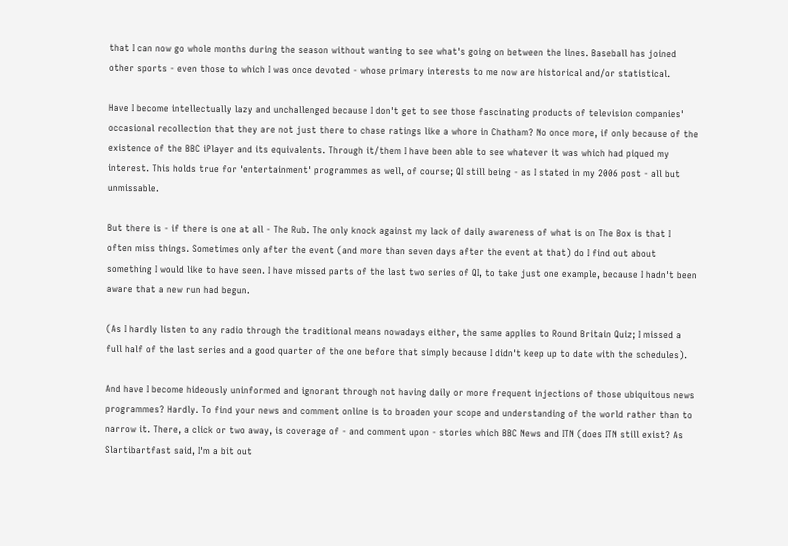that I can now go whole months during the season without wanting to see what's going on between the lines. Baseball has joined other sports - even those to which I was once devoted - whose primary interests to me now are historical and/or statistical.

Have I become intellectually lazy and unchallenged because I don't get to see those fascinating products of television companies' occasional recollection that they are not just there to chase ratings like a whore in Chatham? No once more, if only because of the existence of the BBC iPlayer and its equivalents. Through it/them I have been able to see whatever it was which had piqued my interest. This holds true for 'entertainment' programmes as well, of course; QI still being - as I stated in my 2006 post - all but unmissable.

But there is - if there is one at all - The Rub. The only knock against my lack of daily awareness of what is on The Box is that I often miss things. Sometimes only after the event (and more than seven days after the event at that) do I find out about something I would like to have seen. I have missed parts of the last two series of QI, to take just one example, because I hadn't been aware that a new run had begun.

(As I hardly listen to any radio through the traditional means nowadays either, the same applies to Round Britain Quiz; I missed a full half of the last series and a good quarter of the one before that simply because I didn't keep up to date with the schedules).

And have I become hideously uninformed and ignorant through not having daily or more frequent injections of those ubiquitous news programmes? Hardly. To find your news and comment online is to broaden your scope and understanding of the world rather than to narrow it. There, a click or two away, is coverage of - and comment upon - stories which BBC News and ITN (does ITN still exist? As Slartibartfast said, I'm a bit out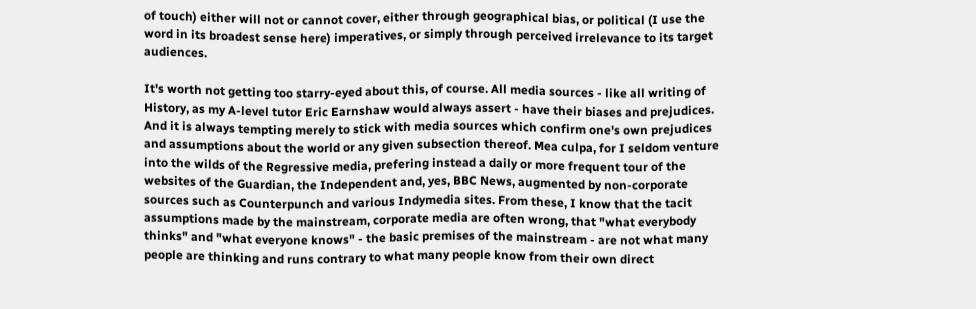of touch) either will not or cannot cover, either through geographical bias, or political (I use the word in its broadest sense here) imperatives, or simply through perceived irrelevance to its target audiences.

It's worth not getting too starry-eyed about this, of course. All media sources - like all writing of History, as my A-level tutor Eric Earnshaw would always assert - have their biases and prejudices. And it is always tempting merely to stick with media sources which confirm one's own prejudices and assumptions about the world or any given subsection thereof. Mea culpa, for I seldom venture into the wilds of the Regressive media, prefering instead a daily or more frequent tour of the websites of the Guardian, the Independent and, yes, BBC News, augmented by non-corporate sources such as Counterpunch and various Indymedia sites. From these, I know that the tacit assumptions made by the mainstream, corporate media are often wrong, that "what everybody thinks" and "what everyone knows" - the basic premises of the mainstream - are not what many people are thinking and runs contrary to what many people know from their own direct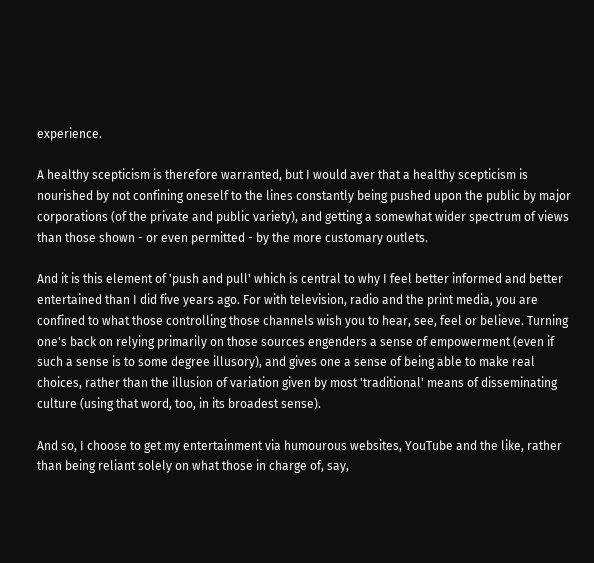experience.

A healthy scepticism is therefore warranted, but I would aver that a healthy scepticism is nourished by not confining oneself to the lines constantly being pushed upon the public by major corporations (of the private and public variety), and getting a somewhat wider spectrum of views than those shown - or even permitted - by the more customary outlets.

And it is this element of 'push and pull' which is central to why I feel better informed and better entertained than I did five years ago. For with television, radio and the print media, you are confined to what those controlling those channels wish you to hear, see, feel or believe. Turning one's back on relying primarily on those sources engenders a sense of empowerment (even if such a sense is to some degree illusory), and gives one a sense of being able to make real choices, rather than the illusion of variation given by most 'traditional' means of disseminating culture (using that word, too, in its broadest sense).

And so, I choose to get my entertainment via humourous websites, YouTube and the like, rather than being reliant solely on what those in charge of, say,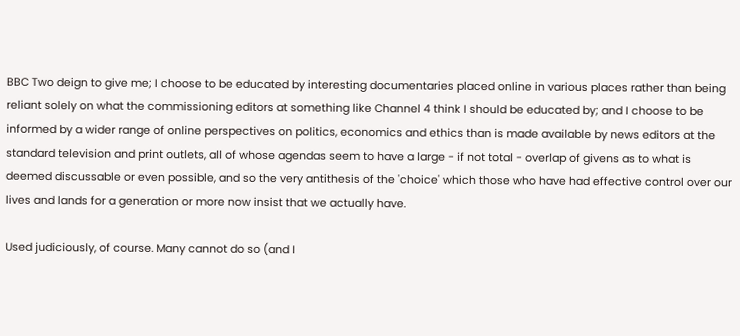BBC Two deign to give me; I choose to be educated by interesting documentaries placed online in various places rather than being reliant solely on what the commissioning editors at something like Channel 4 think I should be educated by; and I choose to be informed by a wider range of online perspectives on politics, economics and ethics than is made available by news editors at the standard television and print outlets, all of whose agendas seem to have a large - if not total - overlap of givens as to what is deemed discussable or even possible, and so the very antithesis of the 'choice' which those who have had effective control over our lives and lands for a generation or more now insist that we actually have.

Used judiciously, of course. Many cannot do so (and I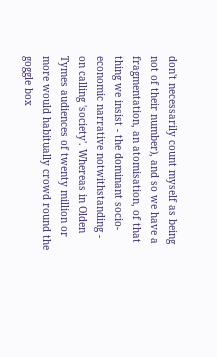don't necessarily count myself as being not of their number), and so we have a fragmentation, an atomisation, of that thing we insist - the dominant socio-economic narrative notwithstanding - on calling 'society'. Whereas in Olden Tymes audiences of twenty million or more would habitually crowd round the goggle box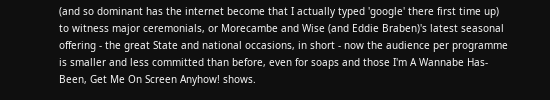(and so dominant has the internet become that I actually typed 'google' there first time up) to witness major ceremonials, or Morecambe and Wise (and Eddie Braben)'s latest seasonal offering - the great State and national occasions, in short - now the audience per programme is smaller and less committed than before, even for soaps and those I'm A Wannabe Has-Been, Get Me On Screen Anyhow! shows.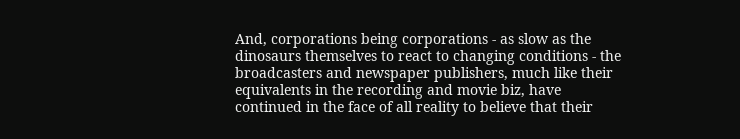And, corporations being corporations - as slow as the dinosaurs themselves to react to changing conditions - the broadcasters and newspaper publishers, much like their equivalents in the recording and movie biz, have continued in the face of all reality to believe that their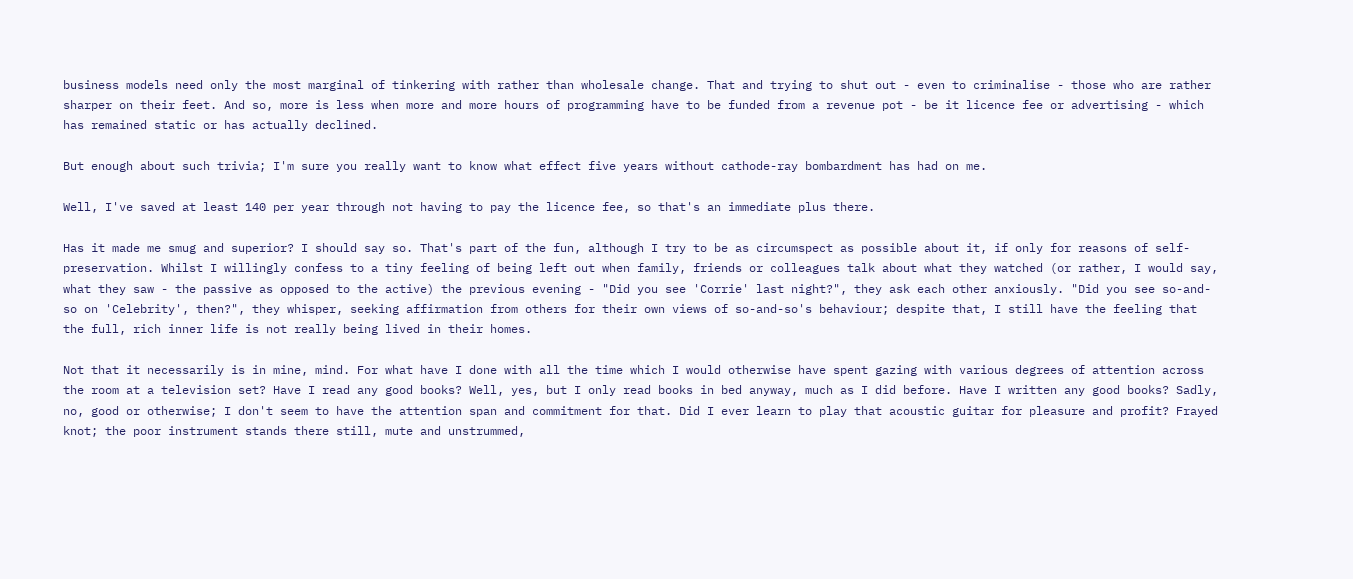business models need only the most marginal of tinkering with rather than wholesale change. That and trying to shut out - even to criminalise - those who are rather sharper on their feet. And so, more is less when more and more hours of programming have to be funded from a revenue pot - be it licence fee or advertising - which has remained static or has actually declined.

But enough about such trivia; I'm sure you really want to know what effect five years without cathode-ray bombardment has had on me.

Well, I've saved at least 140 per year through not having to pay the licence fee, so that's an immediate plus there.

Has it made me smug and superior? I should say so. That's part of the fun, although I try to be as circumspect as possible about it, if only for reasons of self-preservation. Whilst I willingly confess to a tiny feeling of being left out when family, friends or colleagues talk about what they watched (or rather, I would say, what they saw - the passive as opposed to the active) the previous evening - "Did you see 'Corrie' last night?", they ask each other anxiously. "Did you see so-and-so on 'Celebrity', then?", they whisper, seeking affirmation from others for their own views of so-and-so's behaviour; despite that, I still have the feeling that the full, rich inner life is not really being lived in their homes.

Not that it necessarily is in mine, mind. For what have I done with all the time which I would otherwise have spent gazing with various degrees of attention across the room at a television set? Have I read any good books? Well, yes, but I only read books in bed anyway, much as I did before. Have I written any good books? Sadly, no, good or otherwise; I don't seem to have the attention span and commitment for that. Did I ever learn to play that acoustic guitar for pleasure and profit? Frayed knot; the poor instrument stands there still, mute and unstrummed,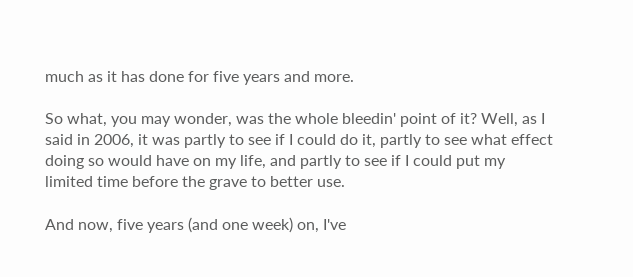much as it has done for five years and more.

So what, you may wonder, was the whole bleedin' point of it? Well, as I said in 2006, it was partly to see if I could do it, partly to see what effect doing so would have on my life, and partly to see if I could put my limited time before the grave to better use.

And now, five years (and one week) on, I've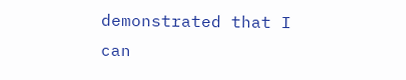demonstrated that I can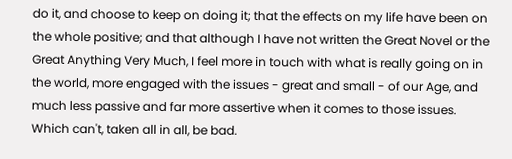do it, and choose to keep on doing it; that the effects on my life have been on the whole positive; and that although I have not written the Great Novel or the Great Anything Very Much, I feel more in touch with what is really going on in the world, more engaged with the issues - great and small - of our Age, and much less passive and far more assertive when it comes to those issues. Which can't, taken all in all, be bad.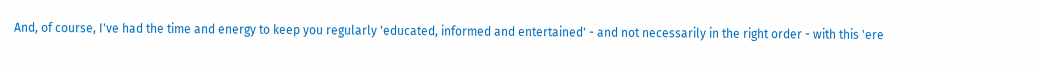And, of course, I've had the time and energy to keep you regularly 'educated, informed and entertained' - and not necessarily in the right order - with this 'ere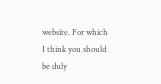website. For which I think you should be duly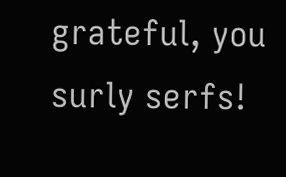grateful, you surly serfs!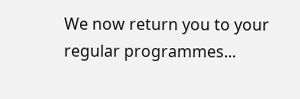We now return you to your regular programmes...